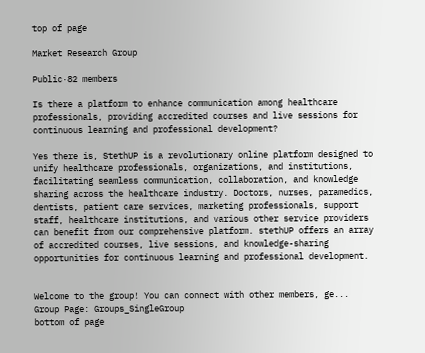top of page

Market Research Group

Public·82 members

Is there a platform to enhance communication among healthcare professionals, providing accredited courses and live sessions for continuous learning and professional development?

Yes there is, StethUP is a revolutionary online platform designed to unify healthcare professionals, organizations, and institutions, facilitating seamless communication, collaboration, and knowledge sharing across the healthcare industry. Doctors, nurses, paramedics, dentists, patient care services, marketing professionals, support staff, healthcare institutions, and various other service providers can benefit from our comprehensive platform. stethUP offers an array of accredited courses, live sessions, and knowledge-sharing opportunities for continuous learning and professional development.


Welcome to the group! You can connect with other members, ge...
Group Page: Groups_SingleGroup
bottom of page